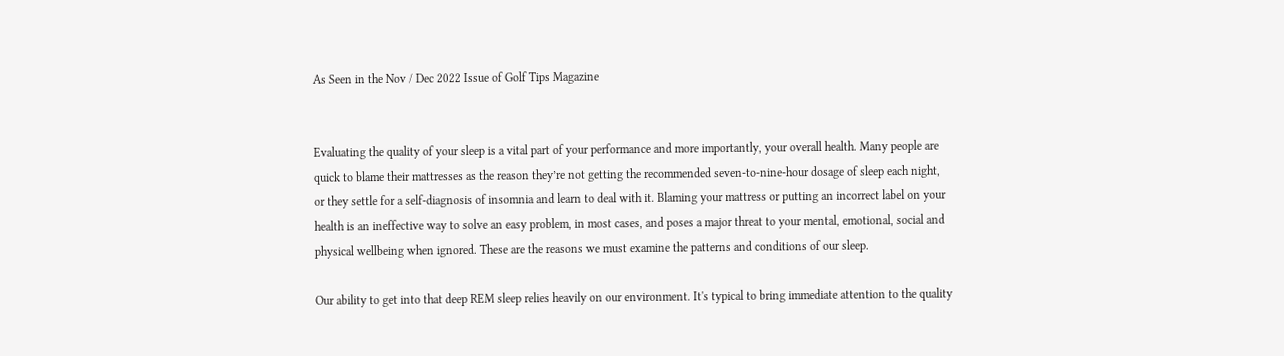As Seen in the Nov / Dec 2022 Issue of Golf Tips Magazine


Evaluating the quality of your sleep is a vital part of your performance and more importantly, your overall health. Many people are quick to blame their mattresses as the reason they’re not getting the recommended seven-to-nine-hour dosage of sleep each night, or they settle for a self-diagnosis of insomnia and learn to deal with it. Blaming your mattress or putting an incorrect label on your health is an ineffective way to solve an easy problem, in most cases, and poses a major threat to your mental, emotional, social and physical wellbeing when ignored. These are the reasons we must examine the patterns and conditions of our sleep.

Our ability to get into that deep REM sleep relies heavily on our environment. It's typical to bring immediate attention to the quality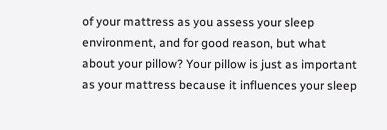of your mattress as you assess your sleep environment, and for good reason, but what about your pillow? Your pillow is just as important as your mattress because it influences your sleep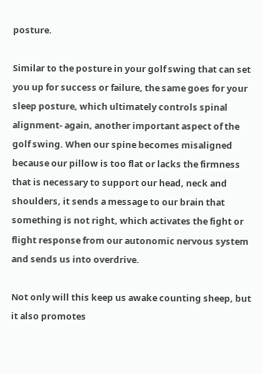posture.

Similar to the posture in your golf swing that can set you up for success or failure, the same goes for your sleep posture, which ultimately controls spinal alignment- again, another important aspect of the golf swing. When our spine becomes misaligned because our pillow is too flat or lacks the firmness that is necessary to support our head, neck and shoulders, it sends a message to our brain that something is not right, which activates the fight or flight response from our autonomic nervous system and sends us into overdrive.

Not only will this keep us awake counting sheep, but it also promotes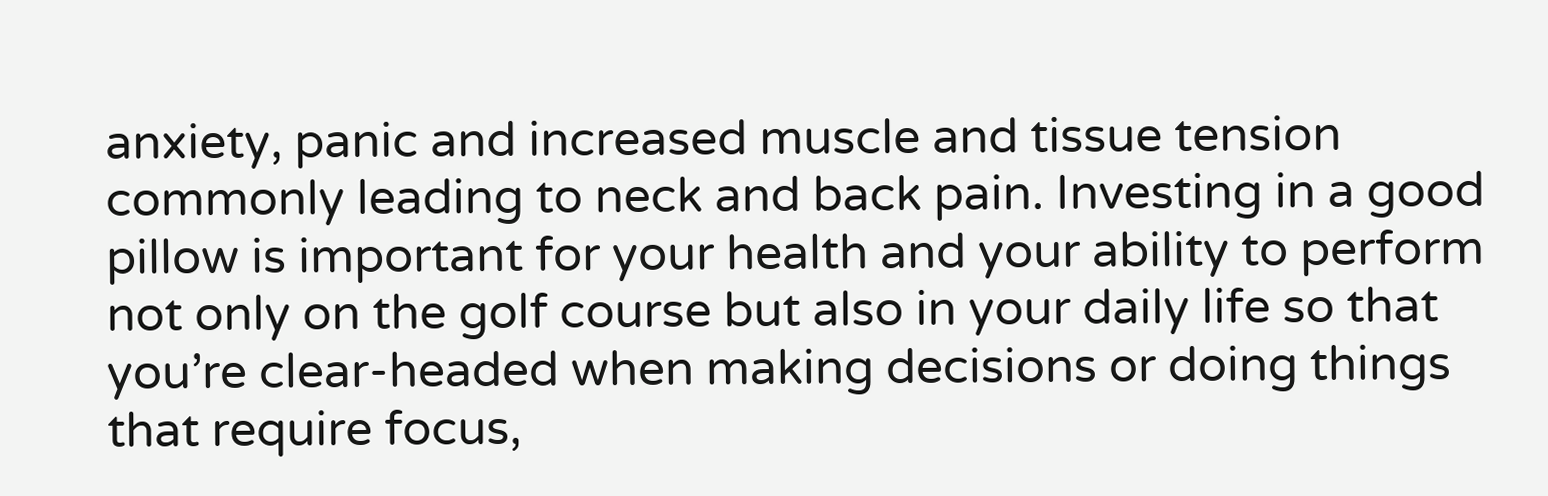anxiety, panic and increased muscle and tissue tension commonly leading to neck and back pain. Investing in a good pillow is important for your health and your ability to perform not only on the golf course but also in your daily life so that you’re clear-headed when making decisions or doing things that require focus,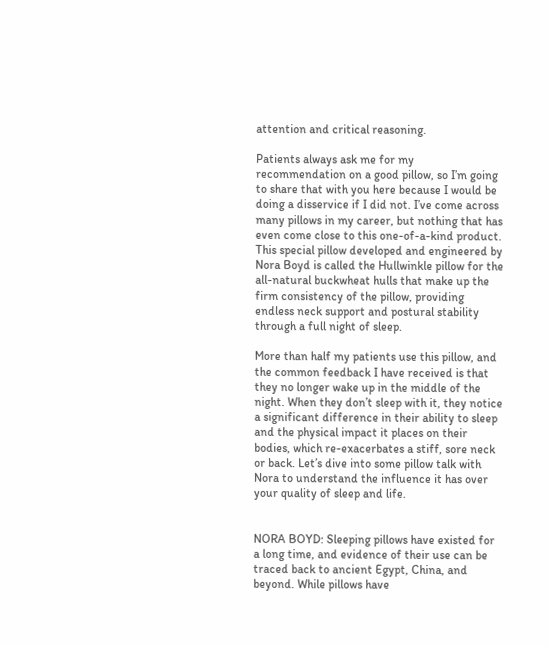attention and critical reasoning.

Patients always ask me for my recommendation on a good pillow, so I’m going to share that with you here because I would be doing a disservice if I did not. I’ve come across many pillows in my career, but nothing that has even come close to this one-of-a-kind product. This special pillow developed and engineered by Nora Boyd is called the Hullwinkle pillow for the all-natural buckwheat hulls that make up the firm consistency of the pillow, providing endless neck support and postural stability through a full night of sleep.

More than half my patients use this pillow, and the common feedback I have received is that they no longer wake up in the middle of the night. When they don’t sleep with it, they notice a significant difference in their ability to sleep and the physical impact it places on their bodies, which re-exacerbates a stiff, sore neck or back. Let’s dive into some pillow talk with Nora to understand the influence it has over your quality of sleep and life.


NORA BOYD: Sleeping pillows have existed for a long time, and evidence of their use can be traced back to ancient Egypt, China, and beyond. While pillows have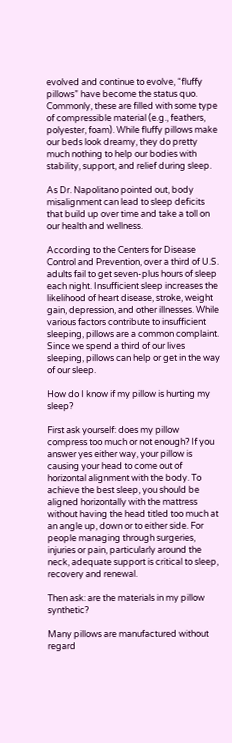evolved and continue to evolve, “fluffy pillows” have become the status quo. Commonly, these are filled with some type of compressible material (e.g., feathers, polyester, foam). While fluffy pillows make our beds look dreamy, they do pretty much nothing to help our bodies with stability, support, and relief during sleep.

As Dr. Napolitano pointed out, body misalignment can lead to sleep deficits that build up over time and take a toll on our health and wellness.

According to the Centers for Disease Control and Prevention, over a third of U.S. adults fail to get seven-plus hours of sleep each night. Insufficient sleep increases the likelihood of heart disease, stroke, weight gain, depression, and other illnesses. While various factors contribute to insufficient sleeping, pillows are a common complaint. Since we spend a third of our lives sleeping, pillows can help or get in the way of our sleep.

How do I know if my pillow is hurting my sleep?

First ask yourself: does my pillow compress too much or not enough? If you answer yes either way, your pillow is causing your head to come out of horizontal alignment with the body. To achieve the best sleep, you should be aligned horizontally with the mattress without having the head titled too much at an angle up, down or to either side. For people managing through surgeries, injuries or pain, particularly around the neck, adequate support is critical to sleep, recovery and renewal.

Then ask: are the materials in my pillow synthetic?

Many pillows are manufactured without regard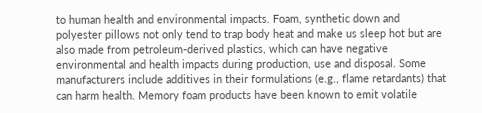to human health and environmental impacts. Foam, synthetic down and polyester pillows not only tend to trap body heat and make us sleep hot but are also made from petroleum-derived plastics, which can have negative environmental and health impacts during production, use and disposal. Some manufacturers include additives in their formulations (e.g., flame retardants) that can harm health. Memory foam products have been known to emit volatile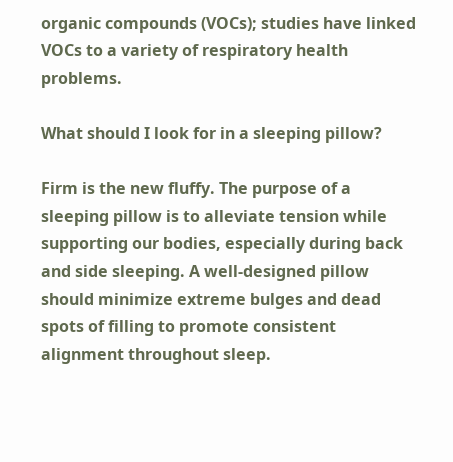organic compounds (VOCs); studies have linked VOCs to a variety of respiratory health problems.

What should I look for in a sleeping pillow?

Firm is the new fluffy. The purpose of a sleeping pillow is to alleviate tension while supporting our bodies, especially during back and side sleeping. A well-designed pillow should minimize extreme bulges and dead spots of filling to promote consistent alignment throughout sleep.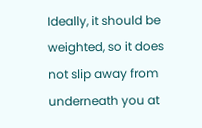Ideally, it should be weighted, so it does not slip away from underneath you at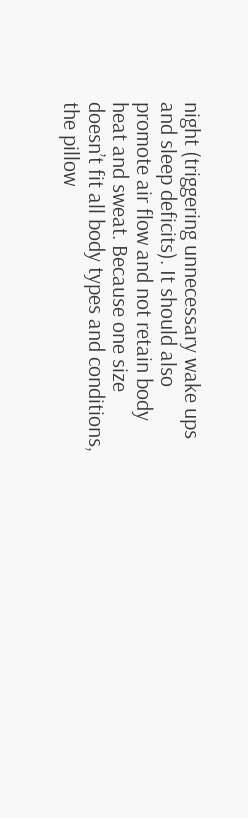night (triggering unnecessary wake ups and sleep deficits). It should also promote air flow and not retain body heat and sweat. Because one size doesn’t fit all body types and conditions, the pillow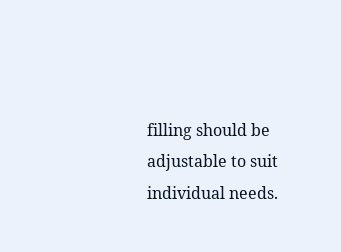filling should be adjustable to suit individual needs.